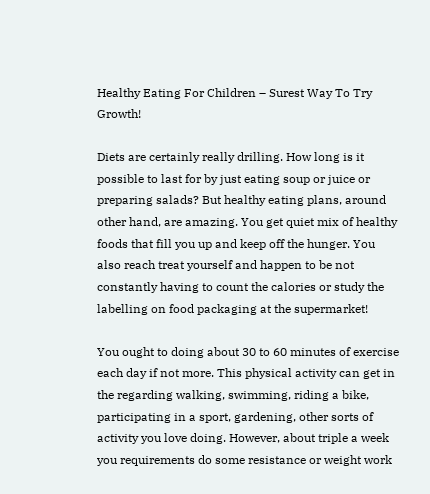Healthy Eating For Children – Surest Way To Try Growth!

Diets are certainly really drilling. How long is it possible to last for by just eating soup or juice or preparing salads? But healthy eating plans, around other hand, are amazing. You get quiet mix of healthy foods that fill you up and keep off the hunger. You also reach treat yourself and happen to be not constantly having to count the calories or study the labelling on food packaging at the supermarket!

You ought to doing about 30 to 60 minutes of exercise each day if not more. This physical activity can get in the regarding walking, swimming, riding a bike, participating in a sport, gardening, other sorts of activity you love doing. However, about triple a week you requirements do some resistance or weight work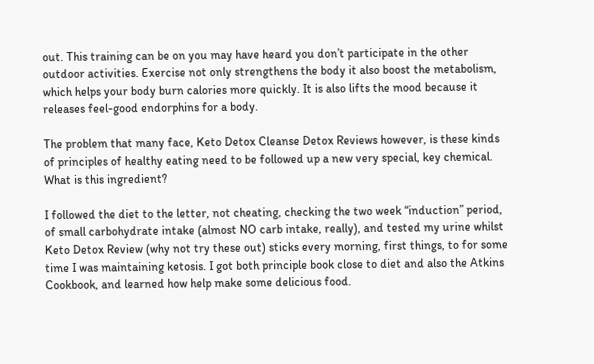out. This training can be on you may have heard you don’t participate in the other outdoor activities. Exercise not only strengthens the body it also boost the metabolism, which helps your body burn calories more quickly. It is also lifts the mood because it releases feel-good endorphins for a body.

The problem that many face, Keto Detox Cleanse Detox Reviews however, is these kinds of principles of healthy eating need to be followed up a new very special, key chemical. What is this ingredient?

I followed the diet to the letter, not cheating, checking the two week “induction” period, of small carbohydrate intake (almost NO carb intake, really), and tested my urine whilst Keto Detox Review (why not try these out) sticks every morning, first things, to for some time I was maintaining ketosis. I got both principle book close to diet and also the Atkins Cookbook, and learned how help make some delicious food.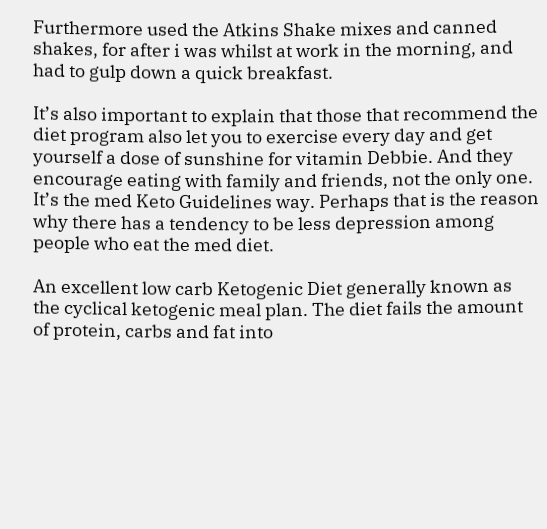Furthermore used the Atkins Shake mixes and canned shakes, for after i was whilst at work in the morning, and had to gulp down a quick breakfast.

It’s also important to explain that those that recommend the diet program also let you to exercise every day and get yourself a dose of sunshine for vitamin Debbie. And they encourage eating with family and friends, not the only one. It’s the med Keto Guidelines way. Perhaps that is the reason why there has a tendency to be less depression among people who eat the med diet.

An excellent low carb Ketogenic Diet generally known as the cyclical ketogenic meal plan. The diet fails the amount of protein, carbs and fat into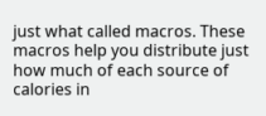just what called macros. These macros help you distribute just how much of each source of calories in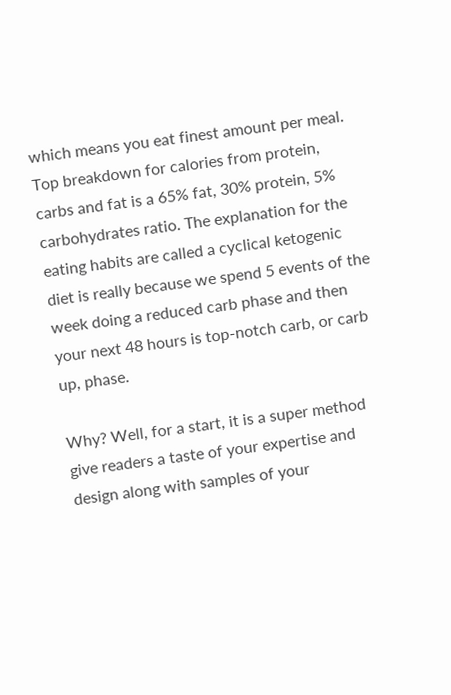which means you eat finest amount per meal. Top breakdown for calories from protein, carbs and fat is a 65% fat, 30% protein, 5% carbohydrates ratio. The explanation for the eating habits are called a cyclical ketogenic diet is really because we spend 5 events of the week doing a reduced carb phase and then your next 48 hours is top-notch carb, or carb up, phase.

Why? Well, for a start, it is a super method give readers a taste of your expertise and design along with samples of your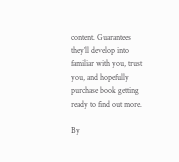content. Guarantees they’ll develop into familiar with you, trust you, and hopefully purchase book getting ready to find out more.

By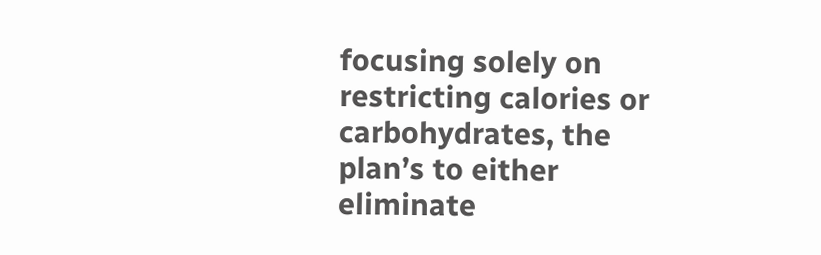focusing solely on restricting calories or carbohydrates, the plan’s to either eliminate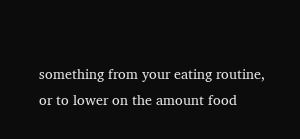something from your eating routine, or to lower on the amount food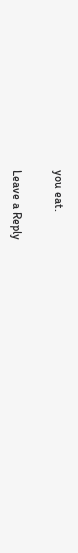you eat.

Leave a Reply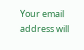Your email address will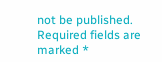not be published. Required fields are marked *